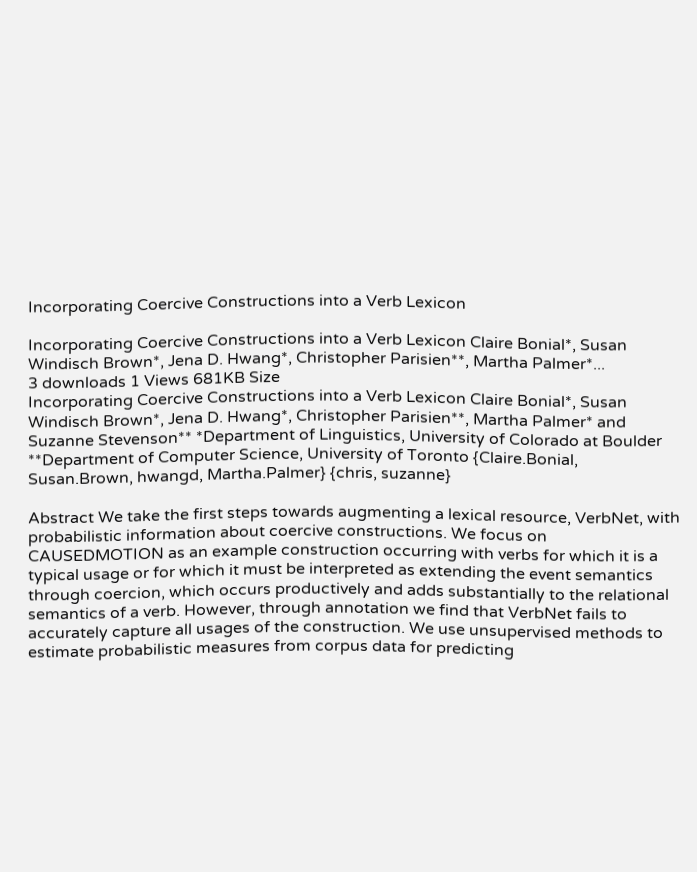Incorporating Coercive Constructions into a Verb Lexicon

Incorporating Coercive Constructions into a Verb Lexicon Claire Bonial*, Susan Windisch Brown*, Jena D. Hwang*, Christopher Parisien**, Martha Palmer*...
3 downloads 1 Views 681KB Size
Incorporating Coercive Constructions into a Verb Lexicon Claire Bonial*, Susan Windisch Brown*, Jena D. Hwang*, Christopher Parisien**, Martha Palmer* and Suzanne Stevenson** *Department of Linguistics, University of Colorado at Boulder **Department of Computer Science, University of Toronto {Claire.Bonial, Susan.Brown, hwangd, Martha.Palmer} {chris, suzanne}

Abstract We take the first steps towards augmenting a lexical resource, VerbNet, with probabilistic information about coercive constructions. We focus on CAUSEDMOTION as an example construction occurring with verbs for which it is a typical usage or for which it must be interpreted as extending the event semantics through coercion, which occurs productively and adds substantially to the relational semantics of a verb. However, through annotation we find that VerbNet fails to accurately capture all usages of the construction. We use unsupervised methods to estimate probabilistic measures from corpus data for predicting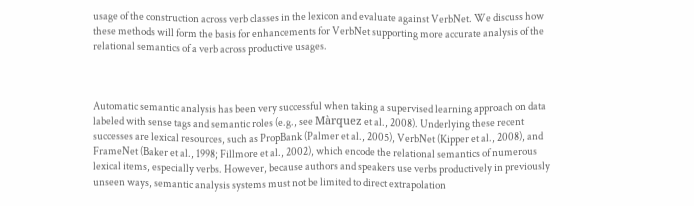usage of the construction across verb classes in the lexicon and evaluate against VerbNet. We discuss how these methods will form the basis for enhancements for VerbNet supporting more accurate analysis of the relational semantics of a verb across productive usages.



Automatic semantic analysis has been very successful when taking a supervised learning approach on data labeled with sense tags and semantic roles (e.g., see Màrquez et al., 2008). Underlying these recent successes are lexical resources, such as PropBank (Palmer et al., 2005), VerbNet (Kipper et al., 2008), and FrameNet (Baker et al., 1998; Fillmore et al., 2002), which encode the relational semantics of numerous lexical items, especially verbs. However, because authors and speakers use verbs productively in previously unseen ways, semantic analysis systems must not be limited to direct extrapolation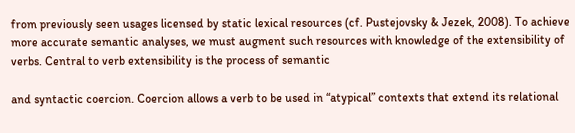from previously seen usages licensed by static lexical resources (cf. Pustejovsky & Jezek, 2008). To achieve more accurate semantic analyses, we must augment such resources with knowledge of the extensibility of verbs. Central to verb extensibility is the process of semantic

and syntactic coercion. Coercion allows a verb to be used in “atypical” contexts that extend its relational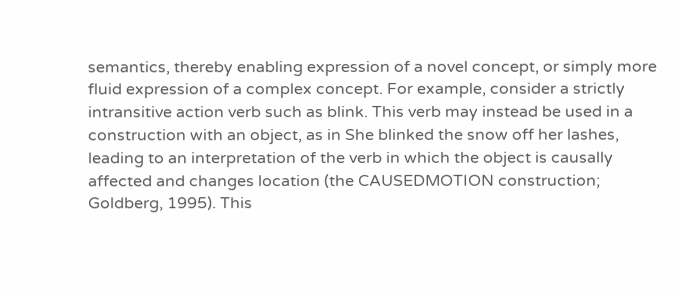semantics, thereby enabling expression of a novel concept, or simply more fluid expression of a complex concept. For example, consider a strictly intransitive action verb such as blink. This verb may instead be used in a construction with an object, as in She blinked the snow off her lashes, leading to an interpretation of the verb in which the object is causally affected and changes location (the CAUSEDMOTION construction; Goldberg, 1995). This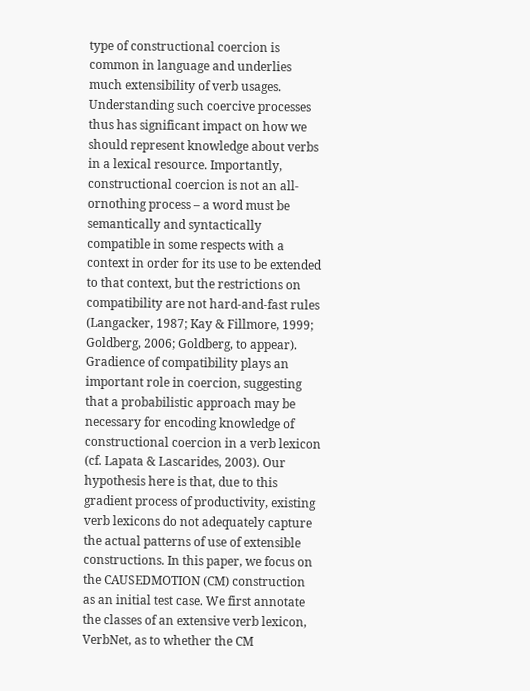type of constructional coercion is common in language and underlies much extensibility of verb usages. Understanding such coercive processes thus has significant impact on how we should represent knowledge about verbs in a lexical resource. Importantly, constructional coercion is not an all-ornothing process – a word must be semantically and syntactically compatible in some respects with a context in order for its use to be extended to that context, but the restrictions on compatibility are not hard-and-fast rules (Langacker, 1987; Kay & Fillmore, 1999; Goldberg, 2006; Goldberg, to appear). Gradience of compatibility plays an important role in coercion, suggesting that a probabilistic approach may be necessary for encoding knowledge of constructional coercion in a verb lexicon (cf. Lapata & Lascarides, 2003). Our hypothesis here is that, due to this gradient process of productivity, existing verb lexicons do not adequately capture the actual patterns of use of extensible constructions. In this paper, we focus on the CAUSEDMOTION (CM) construction as an initial test case. We first annotate the classes of an extensive verb lexicon, VerbNet, as to whether the CM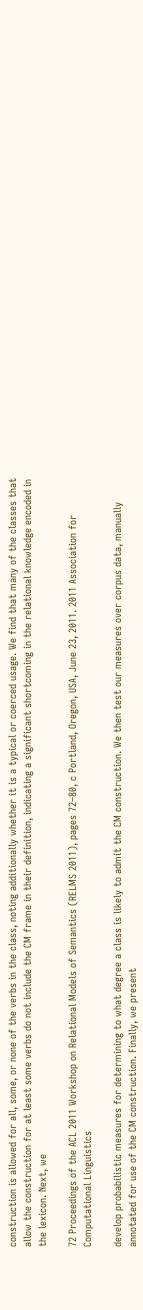construction is allowed for all, some, or none of the verbs in the class, noting additionally whether it is a typical or coerced usage. We find that many of the classes that allow the construction for at least some verbs do not include the CM frame in their definition, indicating a significant shortcoming in the relational knowledge encoded in the lexicon. Next, we

72 Proceedings of the ACL 2011 Workshop on Relational Models of Semantics (RELMS 2011), pages 72–80, c Portland, Oregon, USA, June 23, 2011. 2011 Association for Computational Linguistics

develop probabilistic measures for determining to what degree a class is likely to admit the CM construction. We then test our measures over corpus data, manually annotated for use of the CM construction. Finally, we present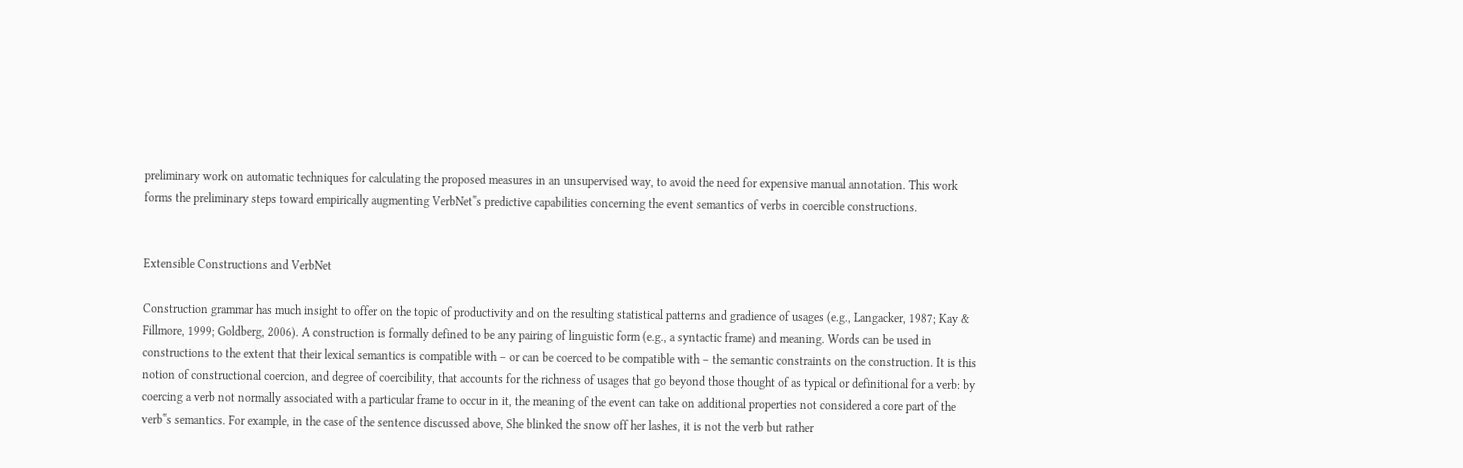preliminary work on automatic techniques for calculating the proposed measures in an unsupervised way, to avoid the need for expensive manual annotation. This work forms the preliminary steps toward empirically augmenting VerbNet‟s predictive capabilities concerning the event semantics of verbs in coercible constructions.


Extensible Constructions and VerbNet

Construction grammar has much insight to offer on the topic of productivity and on the resulting statistical patterns and gradience of usages (e.g., Langacker, 1987; Kay & Fillmore, 1999; Goldberg, 2006). A construction is formally defined to be any pairing of linguistic form (e.g., a syntactic frame) and meaning. Words can be used in constructions to the extent that their lexical semantics is compatible with – or can be coerced to be compatible with – the semantic constraints on the construction. It is this notion of constructional coercion, and degree of coercibility, that accounts for the richness of usages that go beyond those thought of as typical or definitional for a verb: by coercing a verb not normally associated with a particular frame to occur in it, the meaning of the event can take on additional properties not considered a core part of the verb‟s semantics. For example, in the case of the sentence discussed above, She blinked the snow off her lashes, it is not the verb but rather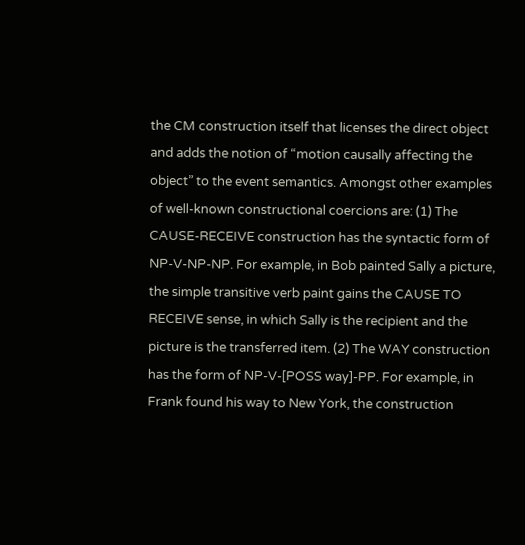the CM construction itself that licenses the direct object and adds the notion of “motion causally affecting the object” to the event semantics. Amongst other examples of well-known constructional coercions are: (1) The CAUSE-RECEIVE construction has the syntactic form of NP-V-NP-NP. For example, in Bob painted Sally a picture, the simple transitive verb paint gains the CAUSE TO RECEIVE sense, in which Sally is the recipient and the picture is the transferred item. (2) The WAY construction has the form of NP-V-[POSS way]-PP. For example, in Frank found his way to New York, the construction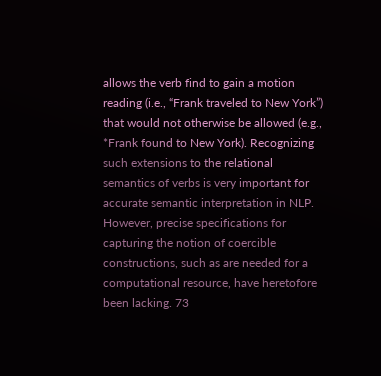allows the verb find to gain a motion reading (i.e., “Frank traveled to New York”) that would not otherwise be allowed (e.g., *Frank found to New York). Recognizing such extensions to the relational semantics of verbs is very important for accurate semantic interpretation in NLP. However, precise specifications for capturing the notion of coercible constructions, such as are needed for a computational resource, have heretofore been lacking. 73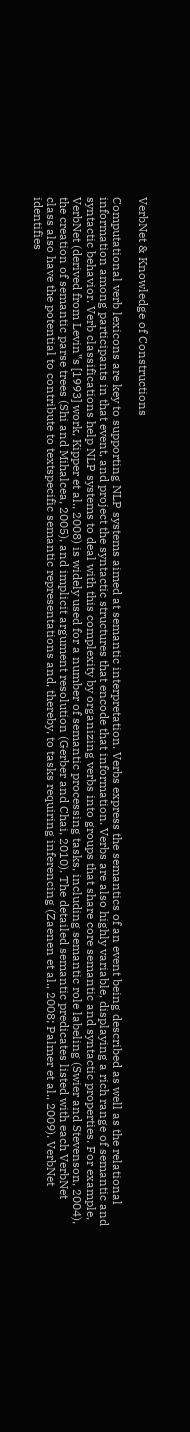VerbNet & Knowledge of Constructions

Computational verb lexicons are key to supporting NLP systems aimed at semantic interpretation. Verbs express the semantics of an event being described as well as the relational information among participants in that event, and project the syntactic structures that encode that information. Verbs are also highly variable, displaying a rich range of semantic and syntactic behavior. Verb classifications help NLP systems to deal with this complexity by organizing verbs into groups that share core semantic and syntactic properties. For example, VerbNet (derived from Levin‟s [1993] work, Kipper et al., 2008) is widely used for a number of semantic processing tasks, including semantic role labeling (Swier and Stevenson, 2004), the creation of semantic parse trees (Shi and Mihalcea, 2005), and implicit argument resolution (Gerber and Chai, 2010). The detailed semantic predicates listed with each VerbNet class also have the potential to contribute to textspecific semantic representations and, thereby, to tasks requiring inferencing (Zaenen et al., 2008; Palmer et al., 2009). VerbNet identifies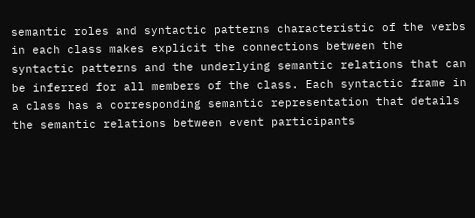semantic roles and syntactic patterns characteristic of the verbs in each class makes explicit the connections between the syntactic patterns and the underlying semantic relations that can be inferred for all members of the class. Each syntactic frame in a class has a corresponding semantic representation that details the semantic relations between event participants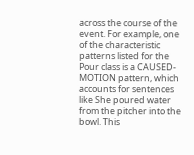across the course of the event. For example, one of the characteristic patterns listed for the Pour class is a CAUSED-MOTION pattern, which accounts for sentences like She poured water from the pitcher into the bowl. This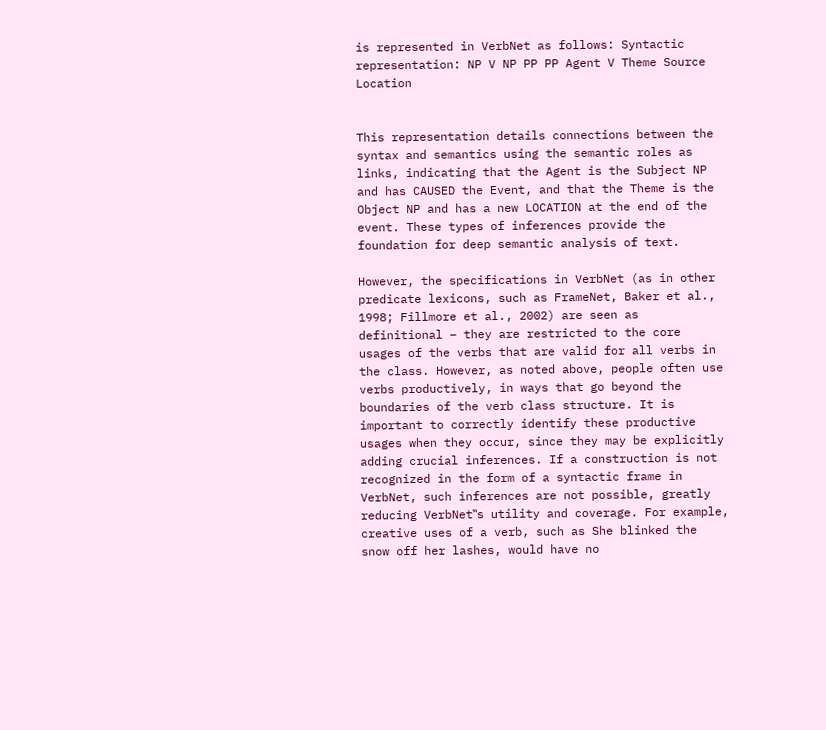is represented in VerbNet as follows: Syntactic representation: NP V NP PP PP Agent V Theme Source Location


This representation details connections between the syntax and semantics using the semantic roles as links, indicating that the Agent is the Subject NP and has CAUSED the Event, and that the Theme is the Object NP and has a new LOCATION at the end of the event. These types of inferences provide the foundation for deep semantic analysis of text.

However, the specifications in VerbNet (as in other predicate lexicons, such as FrameNet, Baker et al., 1998; Fillmore et al., 2002) are seen as definitional – they are restricted to the core usages of the verbs that are valid for all verbs in the class. However, as noted above, people often use verbs productively, in ways that go beyond the boundaries of the verb class structure. It is important to correctly identify these productive usages when they occur, since they may be explicitly adding crucial inferences. If a construction is not recognized in the form of a syntactic frame in VerbNet, such inferences are not possible, greatly reducing VerbNet‟s utility and coverage. For example, creative uses of a verb, such as She blinked the snow off her lashes, would have no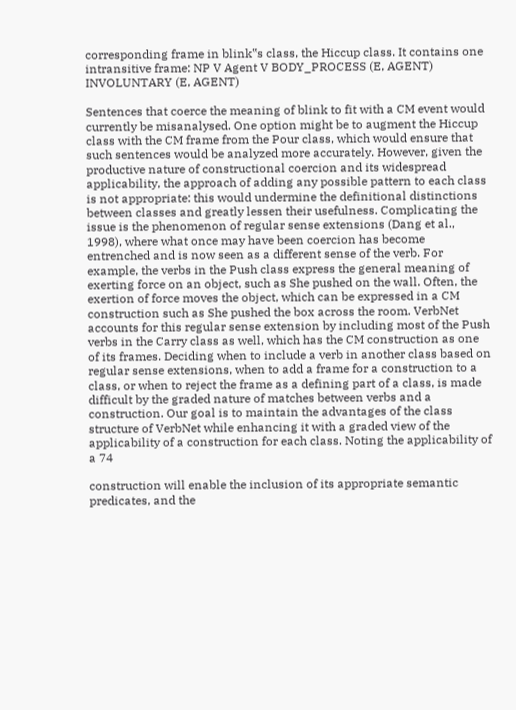corresponding frame in blink‟s class, the Hiccup class. It contains one intransitive frame: NP V Agent V BODY_PROCESS (E, AGENT) INVOLUNTARY (E, AGENT)

Sentences that coerce the meaning of blink to fit with a CM event would currently be misanalysed. One option might be to augment the Hiccup class with the CM frame from the Pour class, which would ensure that such sentences would be analyzed more accurately. However, given the productive nature of constructional coercion and its widespread applicability, the approach of adding any possible pattern to each class is not appropriate: this would undermine the definitional distinctions between classes and greatly lessen their usefulness. Complicating the issue is the phenomenon of regular sense extensions (Dang et al., 1998), where what once may have been coercion has become entrenched and is now seen as a different sense of the verb. For example, the verbs in the Push class express the general meaning of exerting force on an object, such as She pushed on the wall. Often, the exertion of force moves the object, which can be expressed in a CM construction such as She pushed the box across the room. VerbNet accounts for this regular sense extension by including most of the Push verbs in the Carry class as well, which has the CM construction as one of its frames. Deciding when to include a verb in another class based on regular sense extensions, when to add a frame for a construction to a class, or when to reject the frame as a defining part of a class, is made difficult by the graded nature of matches between verbs and a construction. Our goal is to maintain the advantages of the class structure of VerbNet while enhancing it with a graded view of the applicability of a construction for each class. Noting the applicability of a 74

construction will enable the inclusion of its appropriate semantic predicates, and the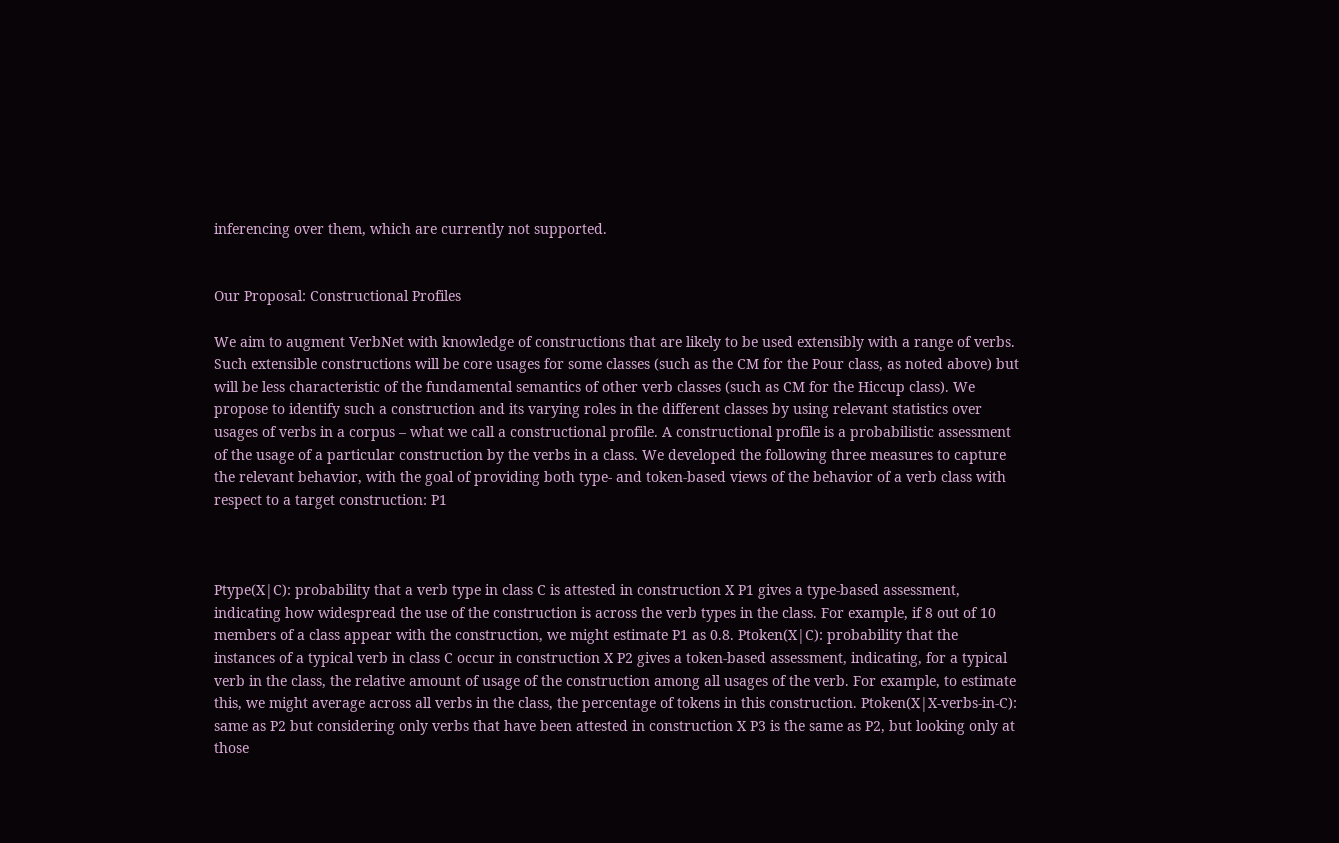inferencing over them, which are currently not supported.


Our Proposal: Constructional Profiles

We aim to augment VerbNet with knowledge of constructions that are likely to be used extensibly with a range of verbs. Such extensible constructions will be core usages for some classes (such as the CM for the Pour class, as noted above) but will be less characteristic of the fundamental semantics of other verb classes (such as CM for the Hiccup class). We propose to identify such a construction and its varying roles in the different classes by using relevant statistics over usages of verbs in a corpus – what we call a constructional profile. A constructional profile is a probabilistic assessment of the usage of a particular construction by the verbs in a class. We developed the following three measures to capture the relevant behavior, with the goal of providing both type- and token-based views of the behavior of a verb class with respect to a target construction: P1



Ptype(X|C): probability that a verb type in class C is attested in construction X P1 gives a type-based assessment, indicating how widespread the use of the construction is across the verb types in the class. For example, if 8 out of 10 members of a class appear with the construction, we might estimate P1 as 0.8. Ptoken(X|C): probability that the instances of a typical verb in class C occur in construction X P2 gives a token-based assessment, indicating, for a typical verb in the class, the relative amount of usage of the construction among all usages of the verb. For example, to estimate this, we might average across all verbs in the class, the percentage of tokens in this construction. Ptoken(X|X-verbs-in-C): same as P2 but considering only verbs that have been attested in construction X P3 is the same as P2, but looking only at those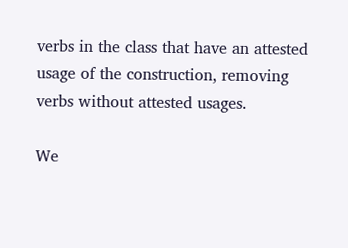verbs in the class that have an attested usage of the construction, removing verbs without attested usages.

We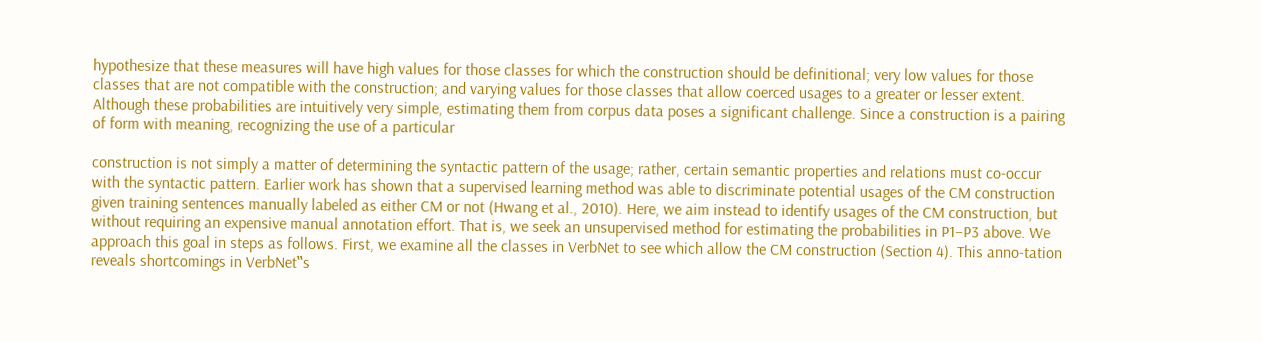hypothesize that these measures will have high values for those classes for which the construction should be definitional; very low values for those classes that are not compatible with the construction; and varying values for those classes that allow coerced usages to a greater or lesser extent. Although these probabilities are intuitively very simple, estimating them from corpus data poses a significant challenge. Since a construction is a pairing of form with meaning, recognizing the use of a particular

construction is not simply a matter of determining the syntactic pattern of the usage; rather, certain semantic properties and relations must co-occur with the syntactic pattern. Earlier work has shown that a supervised learning method was able to discriminate potential usages of the CM construction given training sentences manually labeled as either CM or not (Hwang et al., 2010). Here, we aim instead to identify usages of the CM construction, but without requiring an expensive manual annotation effort. That is, we seek an unsupervised method for estimating the probabilities in P1–P3 above. We approach this goal in steps as follows. First, we examine all the classes in VerbNet to see which allow the CM construction (Section 4). This anno-tation reveals shortcomings in VerbNet‟s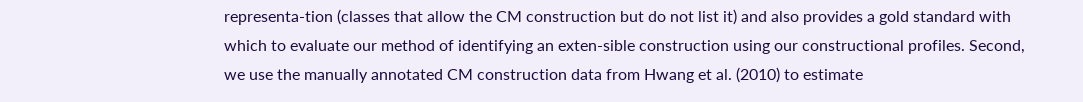representa-tion (classes that allow the CM construction but do not list it) and also provides a gold standard with which to evaluate our method of identifying an exten-sible construction using our constructional profiles. Second, we use the manually annotated CM construction data from Hwang et al. (2010) to estimate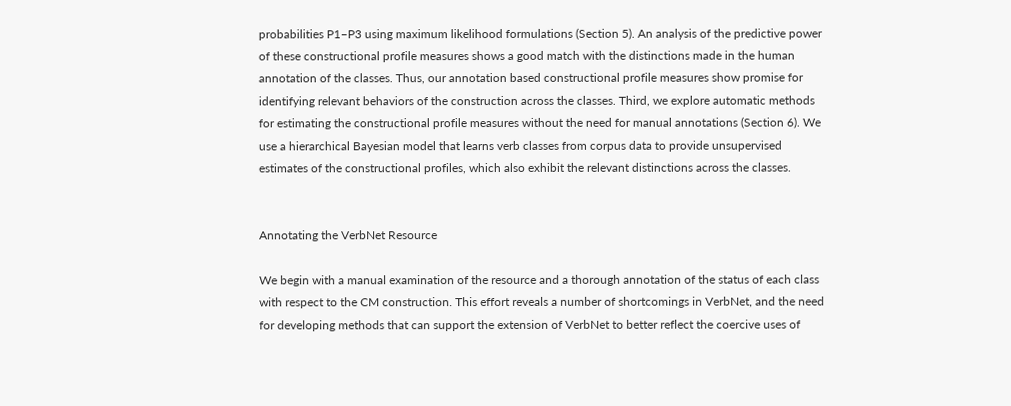probabilities P1–P3 using maximum likelihood formulations (Section 5). An analysis of the predictive power of these constructional profile measures shows a good match with the distinctions made in the human annotation of the classes. Thus, our annotation based constructional profile measures show promise for identifying relevant behaviors of the construction across the classes. Third, we explore automatic methods for estimating the constructional profile measures without the need for manual annotations (Section 6). We use a hierarchical Bayesian model that learns verb classes from corpus data to provide unsupervised estimates of the constructional profiles, which also exhibit the relevant distinctions across the classes.


Annotating the VerbNet Resource

We begin with a manual examination of the resource and a thorough annotation of the status of each class with respect to the CM construction. This effort reveals a number of shortcomings in VerbNet, and the need for developing methods that can support the extension of VerbNet to better reflect the coercive uses of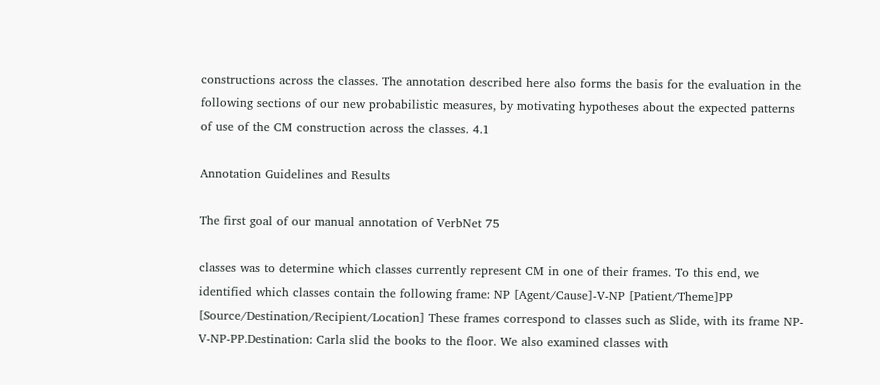constructions across the classes. The annotation described here also forms the basis for the evaluation in the following sections of our new probabilistic measures, by motivating hypotheses about the expected patterns of use of the CM construction across the classes. 4.1

Annotation Guidelines and Results

The first goal of our manual annotation of VerbNet 75

classes was to determine which classes currently represent CM in one of their frames. To this end, we identified which classes contain the following frame: NP [Agent/Cause]-V-NP [Patient/Theme]PP [Source/Destination/Recipient/Location] These frames correspond to classes such as Slide, with its frame NP-V-NP-PP.Destination: Carla slid the books to the floor. We also examined classes with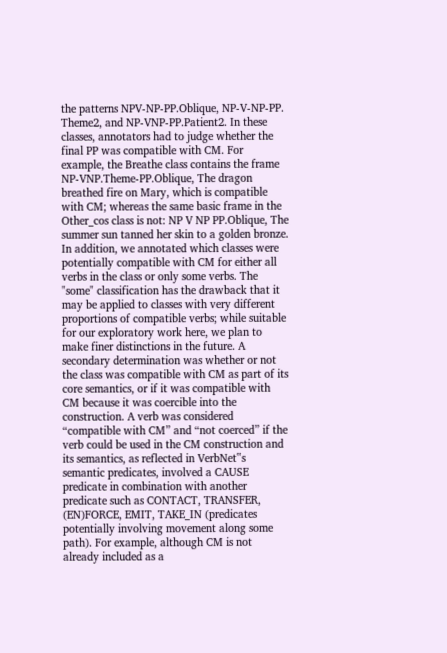the patterns NPV-NP-PP.Oblique, NP-V-NP-PP. Theme2, and NP-VNP-PP.Patient2. In these classes, annotators had to judge whether the final PP was compatible with CM. For example, the Breathe class contains the frame NP-VNP.Theme-PP.Oblique, The dragon breathed fire on Mary, which is compatible with CM; whereas the same basic frame in the Other_cos class is not: NP V NP PP.Oblique, The summer sun tanned her skin to a golden bronze. In addition, we annotated which classes were potentially compatible with CM for either all verbs in the class or only some verbs. The "some" classification has the drawback that it may be applied to classes with very different proportions of compatible verbs; while suitable for our exploratory work here, we plan to make finer distinctions in the future. A secondary determination was whether or not the class was compatible with CM as part of its core semantics, or if it was compatible with CM because it was coercible into the construction. A verb was considered “compatible with CM” and “not coerced” if the verb could be used in the CM construction and its semantics, as reflected in VerbNet‟s semantic predicates, involved a CAUSE predicate in combination with another predicate such as CONTACT, TRANSFER, (EN)FORCE, EMIT, TAKE_IN (predicates potentially involving movement along some path). For example, although CM is not already included as a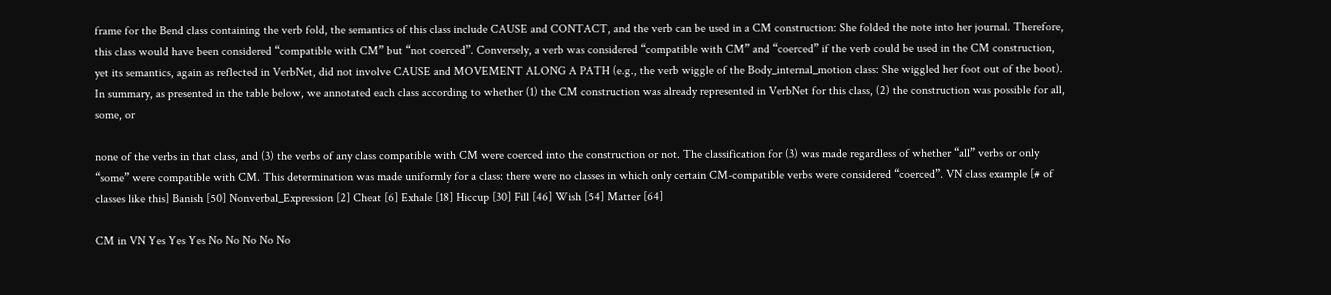frame for the Bend class containing the verb fold, the semantics of this class include CAUSE and CONTACT, and the verb can be used in a CM construction: She folded the note into her journal. Therefore, this class would have been considered “compatible with CM” but “not coerced”. Conversely, a verb was considered “compatible with CM” and “coerced” if the verb could be used in the CM construction, yet its semantics, again as reflected in VerbNet, did not involve CAUSE and MOVEMENT ALONG A PATH (e.g., the verb wiggle of the Body_internal_motion class: She wiggled her foot out of the boot). In summary, as presented in the table below, we annotated each class according to whether (1) the CM construction was already represented in VerbNet for this class, (2) the construction was possible for all, some, or

none of the verbs in that class, and (3) the verbs of any class compatible with CM were coerced into the construction or not. The classification for (3) was made regardless of whether “all” verbs or only “some” were compatible with CM. This determination was made uniformly for a class: there were no classes in which only certain CM-compatible verbs were considered “coerced”. VN class example [# of classes like this] Banish [50] Nonverbal_Expression [2] Cheat [6] Exhale [18] Hiccup [30] Fill [46] Wish [54] Matter [64]

CM in VN Yes Yes Yes No No No No No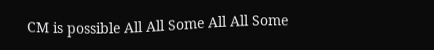CM is possible All All Some All All Some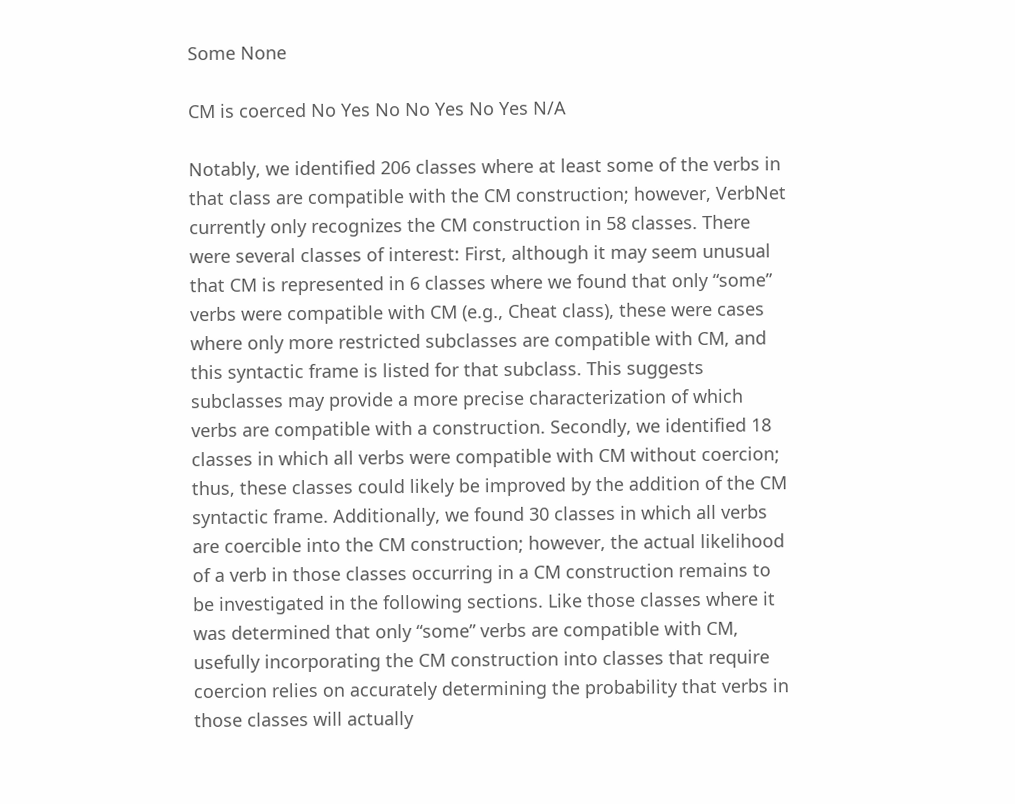Some None

CM is coerced No Yes No No Yes No Yes N/A

Notably, we identified 206 classes where at least some of the verbs in that class are compatible with the CM construction; however, VerbNet currently only recognizes the CM construction in 58 classes. There were several classes of interest: First, although it may seem unusual that CM is represented in 6 classes where we found that only “some” verbs were compatible with CM (e.g., Cheat class), these were cases where only more restricted subclasses are compatible with CM, and this syntactic frame is listed for that subclass. This suggests subclasses may provide a more precise characterization of which verbs are compatible with a construction. Secondly, we identified 18 classes in which all verbs were compatible with CM without coercion; thus, these classes could likely be improved by the addition of the CM syntactic frame. Additionally, we found 30 classes in which all verbs are coercible into the CM construction; however, the actual likelihood of a verb in those classes occurring in a CM construction remains to be investigated in the following sections. Like those classes where it was determined that only “some” verbs are compatible with CM, usefully incorporating the CM construction into classes that require coercion relies on accurately determining the probability that verbs in those classes will actually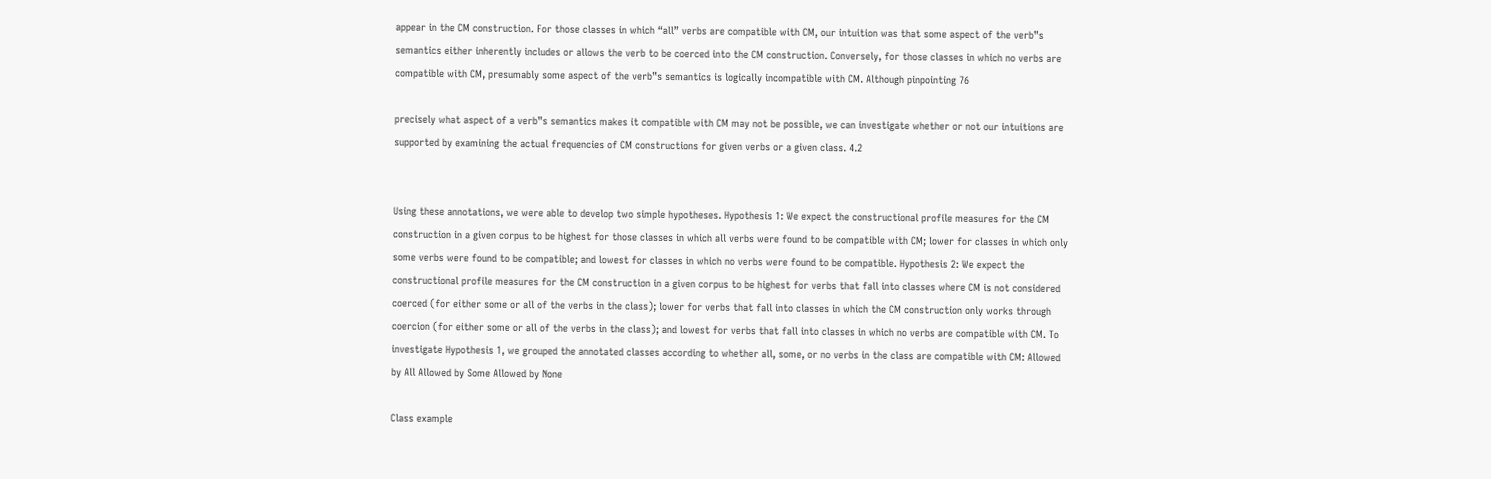appear in the CM construction. For those classes in which “all” verbs are compatible with CM, our intuition was that some aspect of the verb‟s semantics either inherently includes or allows the verb to be coerced into the CM construction. Conversely, for those classes in which no verbs are compatible with CM, presumably some aspect of the verb‟s semantics is logically incompatible with CM. Although pinpointing 76

precisely what aspect of a verb‟s semantics makes it compatible with CM may not be possible, we can investigate whether or not our intuitions are supported by examining the actual frequencies of CM constructions for given verbs or a given class. 4.2


Using these annotations, we were able to develop two simple hypotheses. Hypothesis 1: We expect the constructional profile measures for the CM construction in a given corpus to be highest for those classes in which all verbs were found to be compatible with CM; lower for classes in which only some verbs were found to be compatible; and lowest for classes in which no verbs were found to be compatible. Hypothesis 2: We expect the constructional profile measures for the CM construction in a given corpus to be highest for verbs that fall into classes where CM is not considered coerced (for either some or all of the verbs in the class); lower for verbs that fall into classes in which the CM construction only works through coercion (for either some or all of the verbs in the class); and lowest for verbs that fall into classes in which no verbs are compatible with CM. To investigate Hypothesis 1, we grouped the annotated classes according to whether all, some, or no verbs in the class are compatible with CM: Allowed by All Allowed by Some Allowed by None

Class example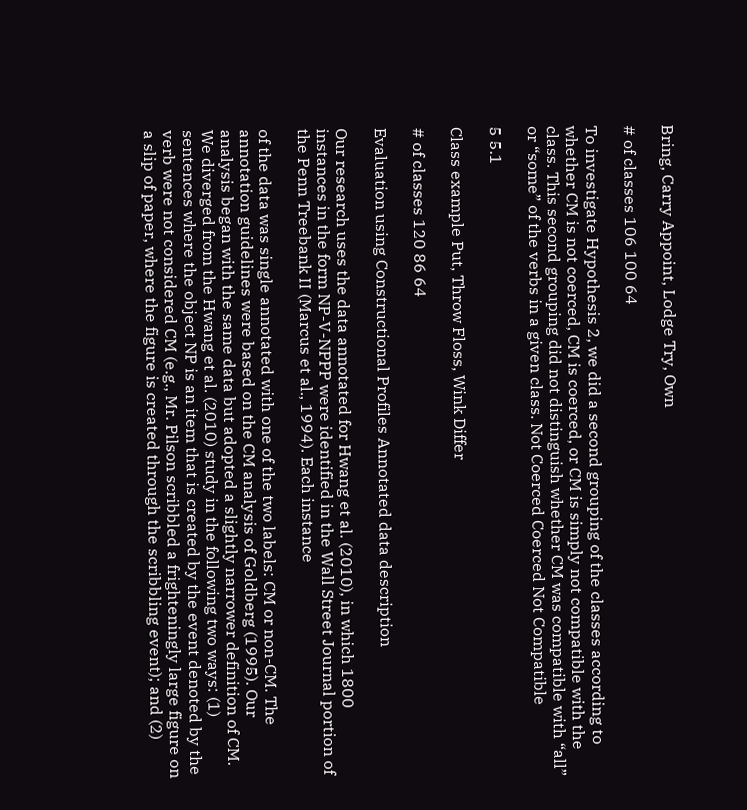Bring, Carry Appoint, Lodge Try, Own

# of classes 106 100 64

To investigate Hypothesis 2, we did a second grouping of the classes according to whether CM is not coerced, CM is coerced, or CM is simply not compatible with the class. This second grouping did not distinguish whether CM was compatible with “all” or “some” of the verbs in a given class. Not Coerced Coerced Not Compatible

5 5.1

Class example Put, Throw Floss, Wink Differ

# of classes 120 86 64

Evaluation using Constructional Profiles Annotated data description

Our research uses the data annotated for Hwang et al. (2010), in which 1800 instances in the form NP-V-NPPP were identified in the Wall Street Journal portion of the Penn Treebank II (Marcus et al., 1994). Each instance

of the data was single annotated with one of the two labels: CM or non-CM. The annotation guidelines were based on the CM analysis of Goldberg (1995). Our analysis began with the same data but adopted a slightly narrower definition of CM. We diverged from the Hwang et al. (2010) study in the following two ways: (1) sentences where the object NP is an item that is created by the event denoted by the verb were not considered CM (e.g., Mr. Pilson scribbled a frighteningly large figure on a slip of paper, where the figure is created through the scribbling event); and (2)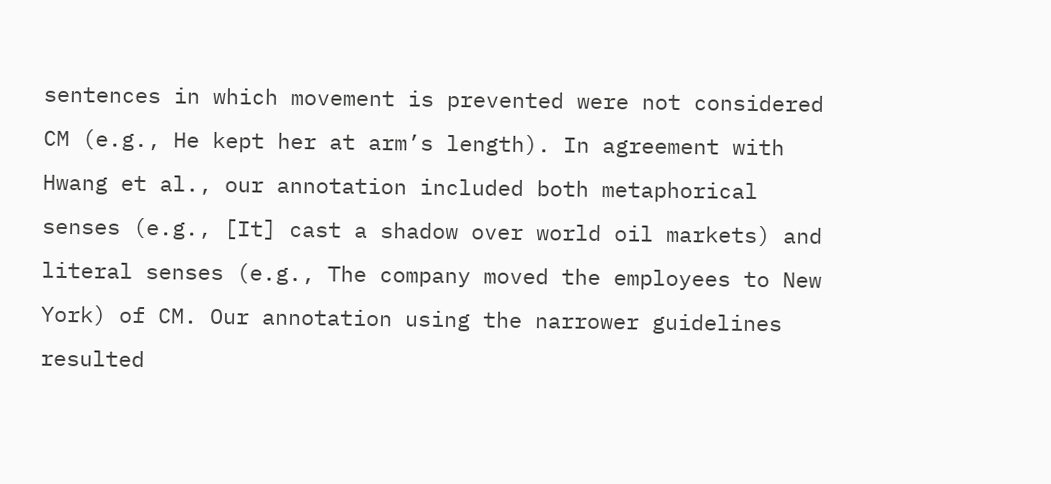sentences in which movement is prevented were not considered CM (e.g., He kept her at arm’s length). In agreement with Hwang et al., our annotation included both metaphorical senses (e.g., [It] cast a shadow over world oil markets) and literal senses (e.g., The company moved the employees to New York) of CM. Our annotation using the narrower guidelines resulted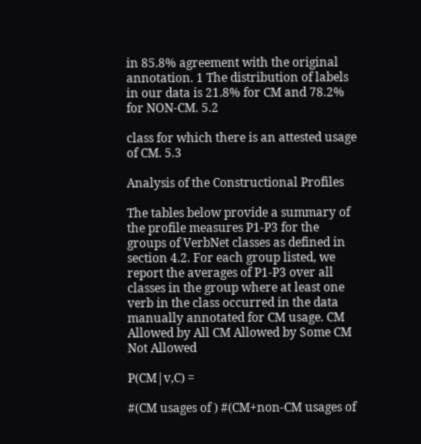in 85.8% agreement with the original annotation. 1 The distribution of labels in our data is 21.8% for CM and 78.2% for NON-CM. 5.2

class for which there is an attested usage of CM. 5.3

Analysis of the Constructional Profiles

The tables below provide a summary of the profile measures P1-P3 for the groups of VerbNet classes as defined in section 4.2. For each group listed, we report the averages of P1-P3 over all classes in the group where at least one verb in the class occurred in the data manually annotated for CM usage. CM Allowed by All CM Allowed by Some CM Not Allowed

P(CM|v,C) =

#(CM usages of ) #(CM+non-CM usages of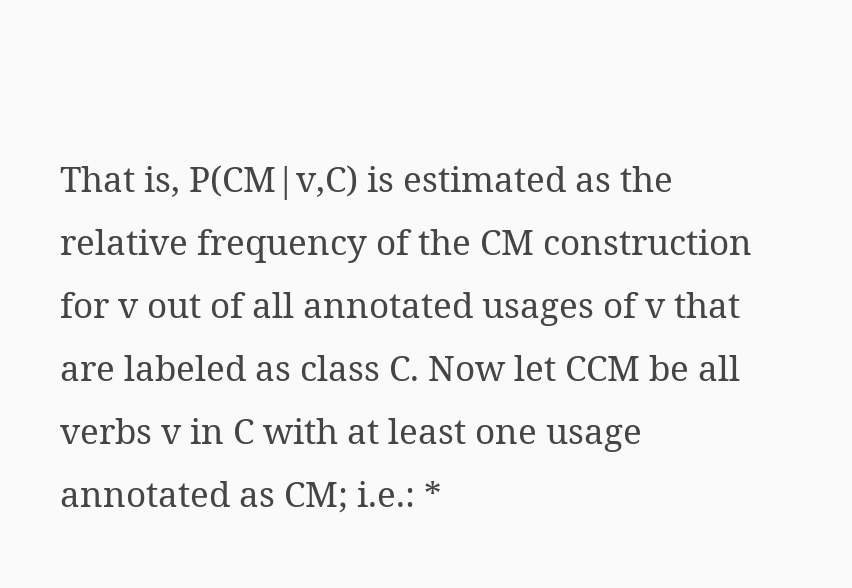That is, P(CM|v,C) is estimated as the relative frequency of the CM construction for v out of all annotated usages of v that are labeled as class C. Now let CCM be all verbs v in C with at least one usage annotated as CM; i.e.: *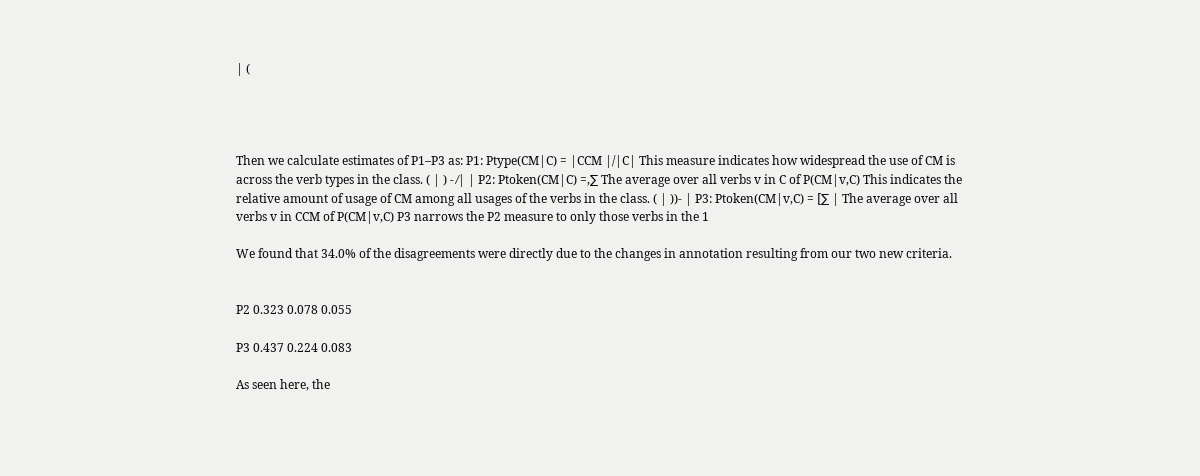| (




Then we calculate estimates of P1–P3 as: P1: Ptype(CM|C) = |CCM |/|C| This measure indicates how widespread the use of CM is across the verb types in the class. ( | ) - ⁄| | P2: Ptoken(CM|C) =,∑ The average over all verbs v in C of P(CM|v,C) This indicates the relative amount of usage of CM among all usages of the verbs in the class. ( | ))- | P3: Ptoken(CM|v,C) = [∑ | The average over all verbs v in CCM of P(CM|v,C) P3 narrows the P2 measure to only those verbs in the 1

We found that 34.0% of the disagreements were directly due to the changes in annotation resulting from our two new criteria.


P2 0.323 0.078 0.055

P3 0.437 0.224 0.083

As seen here, the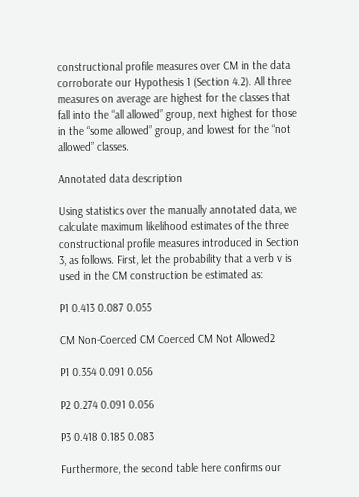constructional profile measures over CM in the data corroborate our Hypothesis 1 (Section 4.2). All three measures on average are highest for the classes that fall into the “all allowed” group, next highest for those in the “some allowed” group, and lowest for the “not allowed” classes.

Annotated data description

Using statistics over the manually annotated data, we calculate maximum likelihood estimates of the three constructional profile measures introduced in Section 3, as follows. First, let the probability that a verb v is used in the CM construction be estimated as:

P1 0.413 0.087 0.055

CM Non-Coerced CM Coerced CM Not Allowed2

P1 0.354 0.091 0.056

P2 0.274 0.091 0.056

P3 0.418 0.185 0.083

Furthermore, the second table here confirms our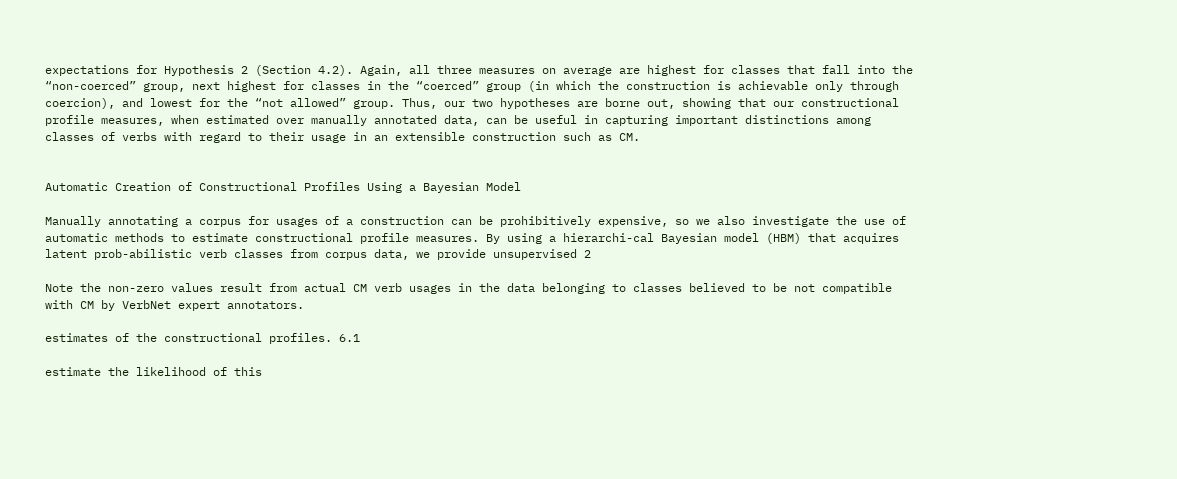expectations for Hypothesis 2 (Section 4.2). Again, all three measures on average are highest for classes that fall into the “non-coerced” group, next highest for classes in the “coerced” group (in which the construction is achievable only through coercion), and lowest for the “not allowed” group. Thus, our two hypotheses are borne out, showing that our constructional profile measures, when estimated over manually annotated data, can be useful in capturing important distinctions among classes of verbs with regard to their usage in an extensible construction such as CM.


Automatic Creation of Constructional Profiles Using a Bayesian Model

Manually annotating a corpus for usages of a construction can be prohibitively expensive, so we also investigate the use of automatic methods to estimate constructional profile measures. By using a hierarchi-cal Bayesian model (HBM) that acquires latent prob-abilistic verb classes from corpus data, we provide unsupervised 2

Note the non-zero values result from actual CM verb usages in the data belonging to classes believed to be not compatible with CM by VerbNet expert annotators.

estimates of the constructional profiles. 6.1

estimate the likelihood of this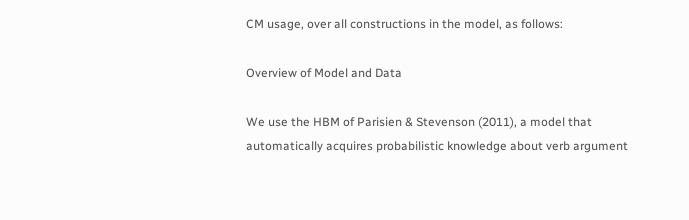CM usage, over all constructions in the model, as follows:

Overview of Model and Data

We use the HBM of Parisien & Stevenson (2011), a model that automatically acquires probabilistic knowledge about verb argument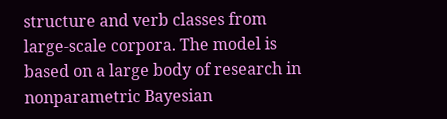structure and verb classes from large-scale corpora. The model is based on a large body of research in nonparametric Bayesian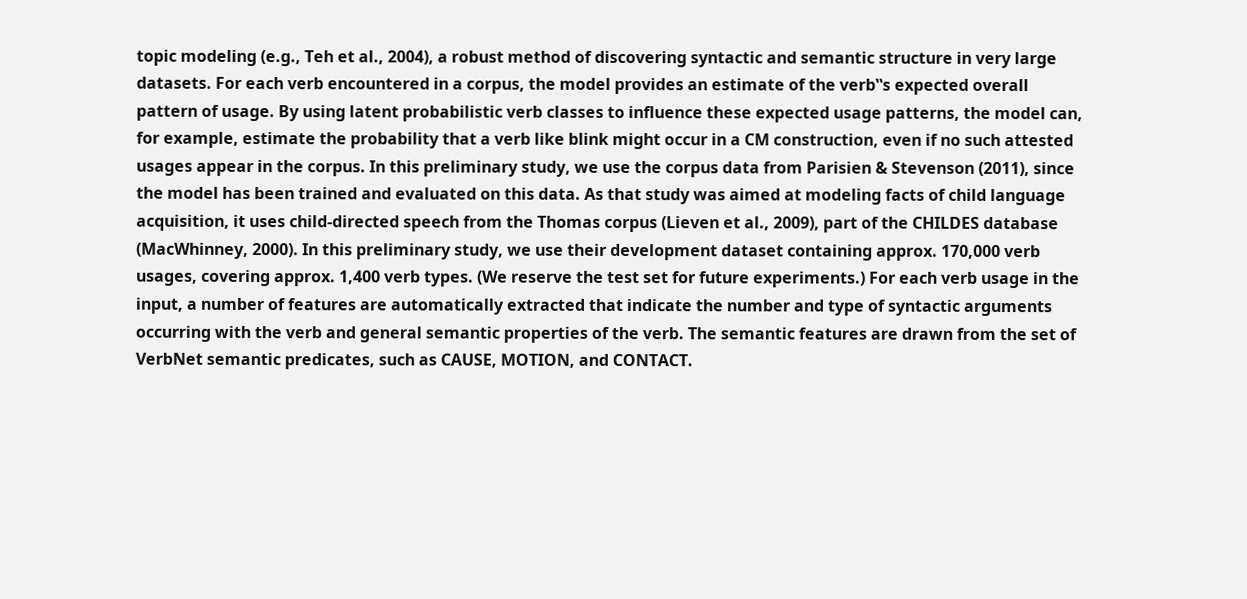topic modeling (e.g., Teh et al., 2004), a robust method of discovering syntactic and semantic structure in very large datasets. For each verb encountered in a corpus, the model provides an estimate of the verb‟s expected overall pattern of usage. By using latent probabilistic verb classes to influence these expected usage patterns, the model can, for example, estimate the probability that a verb like blink might occur in a CM construction, even if no such attested usages appear in the corpus. In this preliminary study, we use the corpus data from Parisien & Stevenson (2011), since the model has been trained and evaluated on this data. As that study was aimed at modeling facts of child language acquisition, it uses child-directed speech from the Thomas corpus (Lieven et al., 2009), part of the CHILDES database (MacWhinney, 2000). In this preliminary study, we use their development dataset containing approx. 170,000 verb usages, covering approx. 1,400 verb types. (We reserve the test set for future experiments.) For each verb usage in the input, a number of features are automatically extracted that indicate the number and type of syntactic arguments occurring with the verb and general semantic properties of the verb. The semantic features are drawn from the set of VerbNet semantic predicates, such as CAUSE, MOTION, and CONTACT.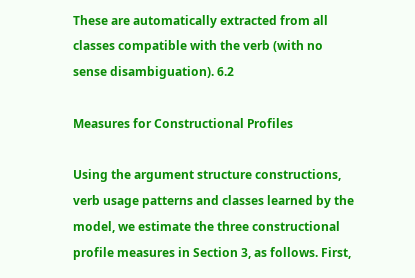These are automatically extracted from all classes compatible with the verb (with no sense disambiguation). 6.2

Measures for Constructional Profiles

Using the argument structure constructions, verb usage patterns and classes learned by the model, we estimate the three constructional profile measures in Section 3, as follows. First,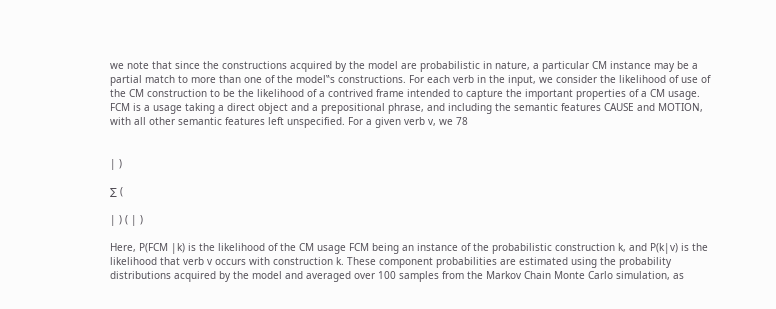we note that since the constructions acquired by the model are probabilistic in nature, a particular CM instance may be a partial match to more than one of the model‟s constructions. For each verb in the input, we consider the likelihood of use of the CM construction to be the likelihood of a contrived frame intended to capture the important properties of a CM usage. FCM is a usage taking a direct object and a prepositional phrase, and including the semantic features CAUSE and MOTION, with all other semantic features left unspecified. For a given verb v, we 78


| )

∑ (

| ) ( | )

Here, P(FCM |k) is the likelihood of the CM usage FCM being an instance of the probabilistic construction k, and P(k|v) is the likelihood that verb v occurs with construction k. These component probabilities are estimated using the probability distributions acquired by the model and averaged over 100 samples from the Markov Chain Monte Carlo simulation, as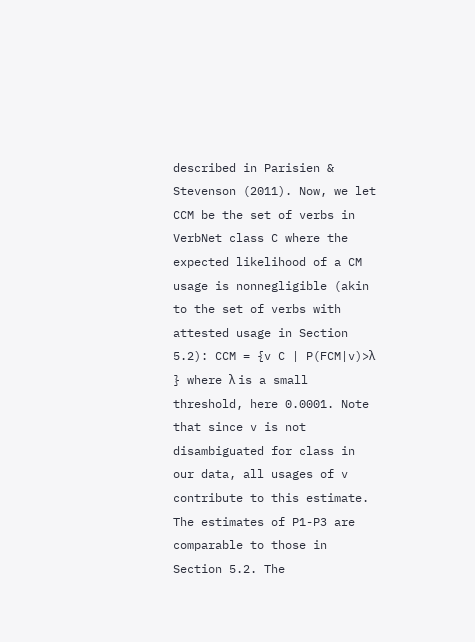described in Parisien & Stevenson (2011). Now, we let CCM be the set of verbs in VerbNet class C where the expected likelihood of a CM usage is nonnegligible (akin to the set of verbs with attested usage in Section 5.2): CCM = {v C | P(FCM|v)>λ } where λ is a small threshold, here 0.0001. Note that since v is not disambiguated for class in our data, all usages of v contribute to this estimate. The estimates of P1-P3 are comparable to those in Section 5.2. The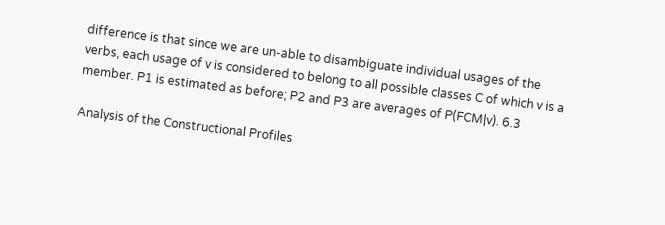difference is that since we are un-able to disambiguate individual usages of the verbs, each usage of v is considered to belong to all possible classes C of which v is a member. P1 is estimated as before; P2 and P3 are averages of P(FCM|v). 6.3

Analysis of the Constructional Profiles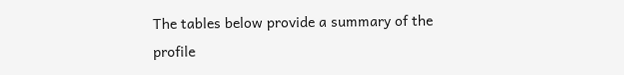The tables below provide a summary of the profile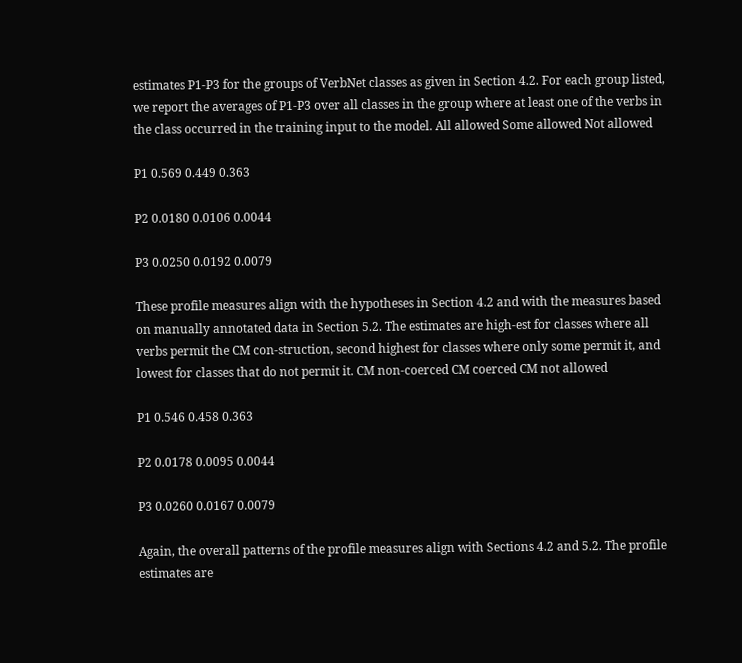estimates P1-P3 for the groups of VerbNet classes as given in Section 4.2. For each group listed, we report the averages of P1-P3 over all classes in the group where at least one of the verbs in the class occurred in the training input to the model. All allowed Some allowed Not allowed

P1 0.569 0.449 0.363

P2 0.0180 0.0106 0.0044

P3 0.0250 0.0192 0.0079

These profile measures align with the hypotheses in Section 4.2 and with the measures based on manually annotated data in Section 5.2. The estimates are high-est for classes where all verbs permit the CM con-struction, second highest for classes where only some permit it, and lowest for classes that do not permit it. CM non-coerced CM coerced CM not allowed

P1 0.546 0.458 0.363

P2 0.0178 0.0095 0.0044

P3 0.0260 0.0167 0.0079

Again, the overall patterns of the profile measures align with Sections 4.2 and 5.2. The profile estimates are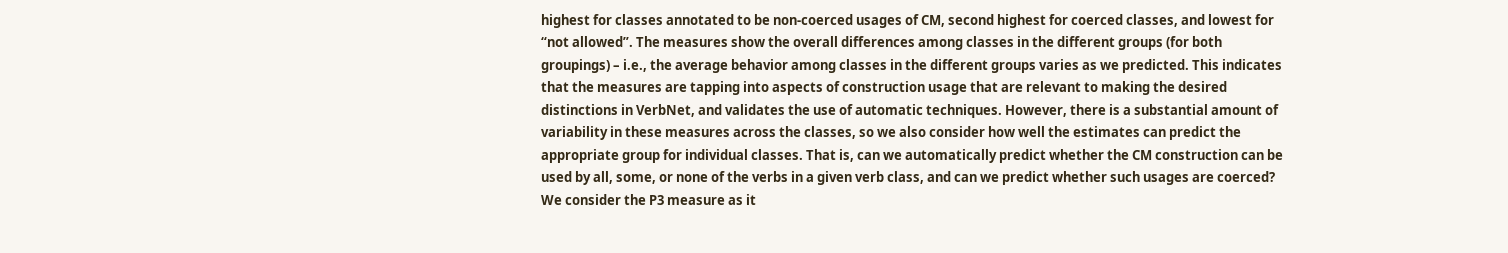highest for classes annotated to be non-coerced usages of CM, second highest for coerced classes, and lowest for “not allowed”. The measures show the overall differences among classes in the different groups (for both groupings) – i.e., the average behavior among classes in the different groups varies as we predicted. This indicates that the measures are tapping into aspects of construction usage that are relevant to making the desired distinctions in VerbNet, and validates the use of automatic techniques. However, there is a substantial amount of variability in these measures across the classes, so we also consider how well the estimates can predict the appropriate group for individual classes. That is, can we automatically predict whether the CM construction can be used by all, some, or none of the verbs in a given verb class, and can we predict whether such usages are coerced? We consider the P3 measure as it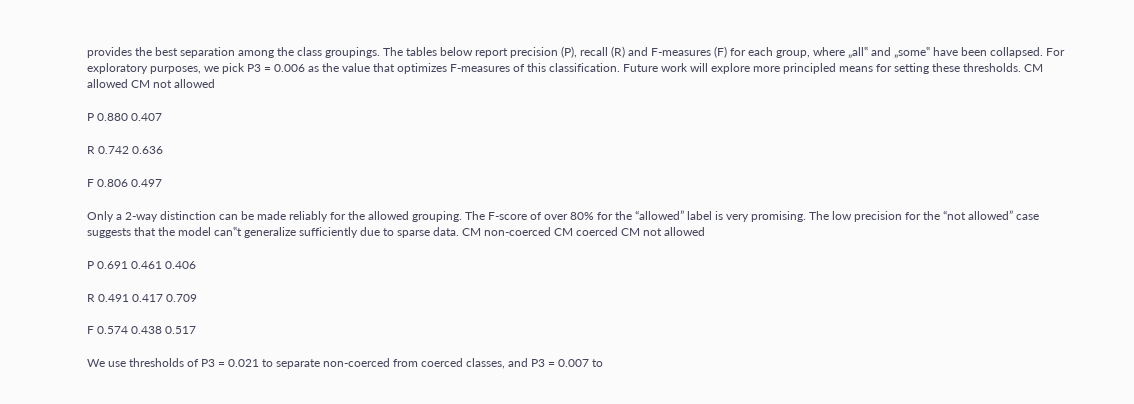provides the best separation among the class groupings. The tables below report precision (P), recall (R) and F-measures (F) for each group, where „all‟ and „some‟ have been collapsed. For exploratory purposes, we pick P3 = 0.006 as the value that optimizes F-measures of this classification. Future work will explore more principled means for setting these thresholds. CM allowed CM not allowed

P 0.880 0.407

R 0.742 0.636

F 0.806 0.497

Only a 2-way distinction can be made reliably for the allowed grouping. The F-score of over 80% for the “allowed” label is very promising. The low precision for the “not allowed” case suggests that the model can‟t generalize sufficiently due to sparse data. CM non-coerced CM coerced CM not allowed

P 0.691 0.461 0.406

R 0.491 0.417 0.709

F 0.574 0.438 0.517

We use thresholds of P3 = 0.021 to separate non-coerced from coerced classes, and P3 = 0.007 to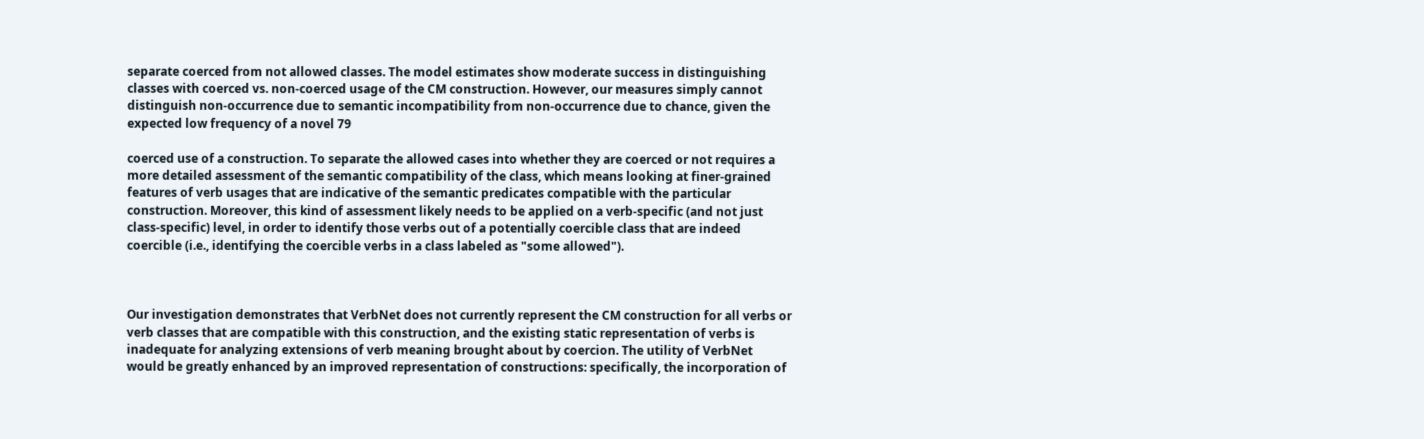separate coerced from not allowed classes. The model estimates show moderate success in distinguishing classes with coerced vs. non-coerced usage of the CM construction. However, our measures simply cannot distinguish non-occurrence due to semantic incompatibility from non-occurrence due to chance, given the expected low frequency of a novel 79

coerced use of a construction. To separate the allowed cases into whether they are coerced or not requires a more detailed assessment of the semantic compatibility of the class, which means looking at finer-grained features of verb usages that are indicative of the semantic predicates compatible with the particular construction. Moreover, this kind of assessment likely needs to be applied on a verb-specific (and not just class-specific) level, in order to identify those verbs out of a potentially coercible class that are indeed coercible (i.e., identifying the coercible verbs in a class labeled as "some allowed").



Our investigation demonstrates that VerbNet does not currently represent the CM construction for all verbs or verb classes that are compatible with this construction, and the existing static representation of verbs is inadequate for analyzing extensions of verb meaning brought about by coercion. The utility of VerbNet would be greatly enhanced by an improved representation of constructions: specifically, the incorporation of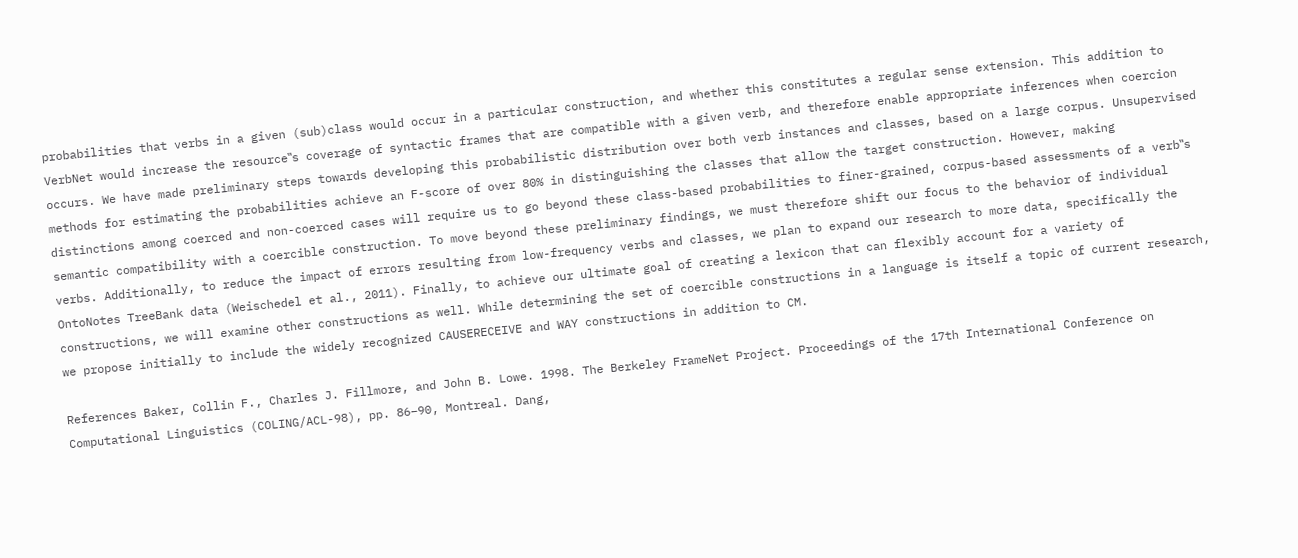probabilities that verbs in a given (sub)class would occur in a particular construction, and whether this constitutes a regular sense extension. This addition to VerbNet would increase the resource‟s coverage of syntactic frames that are compatible with a given verb, and therefore enable appropriate inferences when coercion occurs. We have made preliminary steps towards developing this probabilistic distribution over both verb instances and classes, based on a large corpus. Unsupervised methods for estimating the probabilities achieve an F-score of over 80% in distinguishing the classes that allow the target construction. However, making distinctions among coerced and non-coerced cases will require us to go beyond these class-based probabilities to finer-grained, corpus-based assessments of a verb‟s semantic compatibility with a coercible construction. To move beyond these preliminary findings, we must therefore shift our focus to the behavior of individual verbs. Additionally, to reduce the impact of errors resulting from low-frequency verbs and classes, we plan to expand our research to more data, specifically the OntoNotes TreeBank data (Weischedel et al., 2011). Finally, to achieve our ultimate goal of creating a lexicon that can flexibly account for a variety of constructions, we will examine other constructions as well. While determining the set of coercible constructions in a language is itself a topic of current research, we propose initially to include the widely recognized CAUSERECEIVE and WAY constructions in addition to CM.

References Baker, Collin F., Charles J. Fillmore, and John B. Lowe. 1998. The Berkeley FrameNet Project. Proceedings of the 17th International Conference on Computational Linguistics (COLING/ACL-98), pp. 86–90, Montreal. Dang,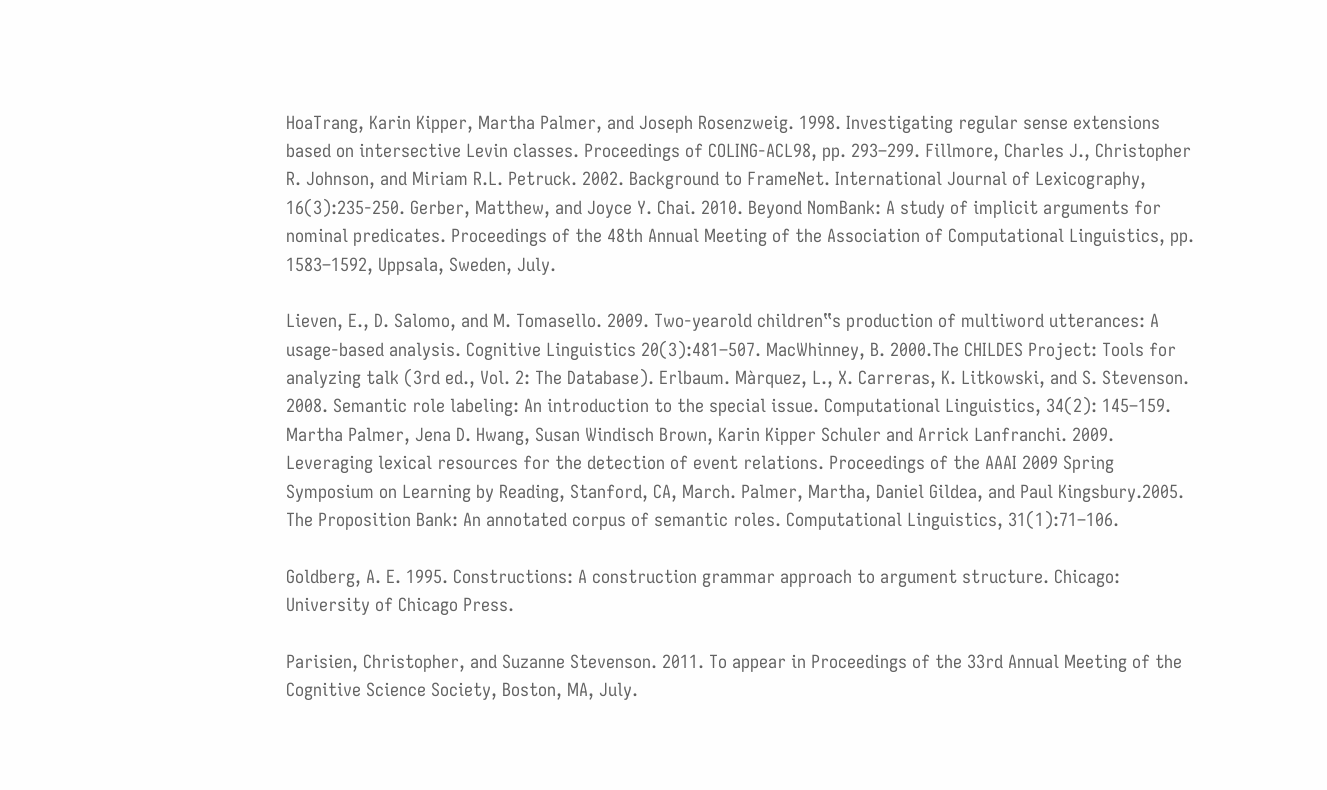HoaTrang, Karin Kipper, Martha Palmer, and Joseph Rosenzweig. 1998. Investigating regular sense extensions based on intersective Levin classes. Proceedings of COLING-ACL98, pp. 293–299. Fillmore, Charles J., Christopher R. Johnson, and Miriam R.L. Petruck. 2002. Background to FrameNet. International Journal of Lexicography, 16(3):235-250. Gerber, Matthew, and Joyce Y. Chai. 2010. Beyond NomBank: A study of implicit arguments for nominal predicates. Proceedings of the 48th Annual Meeting of the Association of Computational Linguistics, pp. 1583–1592, Uppsala, Sweden, July.

Lieven, E., D. Salomo, and M. Tomasello. 2009. Two-yearold children‟s production of multiword utterances: A usage-based analysis. Cognitive Linguistics 20(3):481–507. MacWhinney, B. 2000.The CHILDES Project: Tools for analyzing talk (3rd ed., Vol. 2: The Database). Erlbaum. Màrquez, L., X. Carreras, K. Litkowski, and S. Stevenson. 2008. Semantic role labeling: An introduction to the special issue. Computational Linguistics, 34(2): 145–159. Martha Palmer, Jena D. Hwang, Susan Windisch Brown, Karin Kipper Schuler and Arrick Lanfranchi. 2009. Leveraging lexical resources for the detection of event relations. Proceedings of the AAAI 2009 Spring Symposium on Learning by Reading, Stanford, CA, March. Palmer, Martha, Daniel Gildea, and Paul Kingsbury.2005. The Proposition Bank: An annotated corpus of semantic roles. Computational Linguistics, 31(1):71–106.

Goldberg, A. E. 1995. Constructions: A construction grammar approach to argument structure. Chicago: University of Chicago Press.

Parisien, Christopher, and Suzanne Stevenson. 2011. To appear in Proceedings of the 33rd Annual Meeting of the Cognitive Science Society, Boston, MA, July.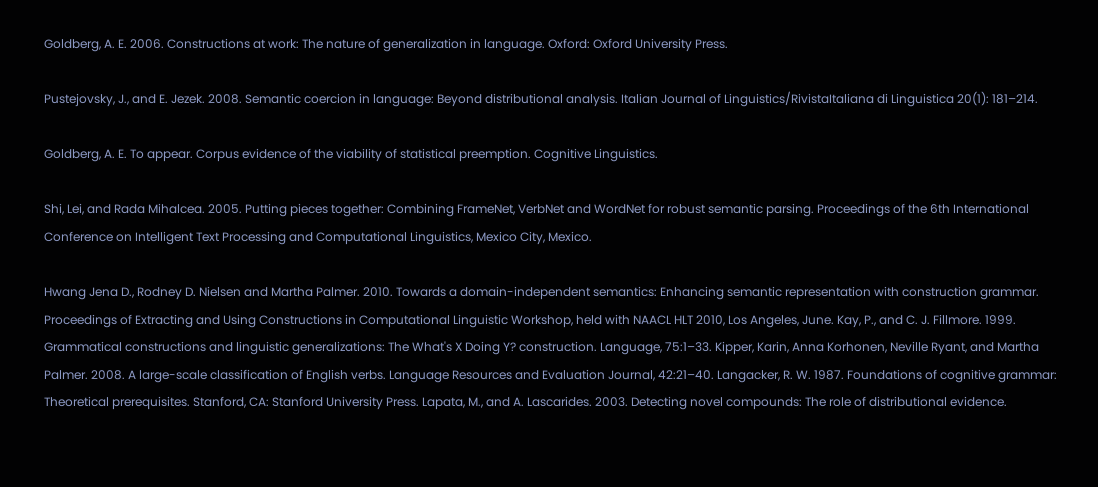Goldberg, A. E. 2006. Constructions at work: The nature of generalization in language. Oxford: Oxford University Press.

Pustejovsky, J., and E. Jezek. 2008. Semantic coercion in language: Beyond distributional analysis. Italian Journal of Linguistics/RivistaItaliana di Linguistica 20(1): 181–214.

Goldberg, A. E. To appear. Corpus evidence of the viability of statistical preemption. Cognitive Linguistics.

Shi, Lei, and Rada Mihalcea. 2005. Putting pieces together: Combining FrameNet, VerbNet and WordNet for robust semantic parsing. Proceedings of the 6th International Conference on Intelligent Text Processing and Computational Linguistics, Mexico City, Mexico.

Hwang Jena D., Rodney D. Nielsen and Martha Palmer. 2010. Towards a domain-independent semantics: Enhancing semantic representation with construction grammar. Proceedings of Extracting and Using Constructions in Computational Linguistic Workshop, held with NAACL HLT 2010, Los Angeles, June. Kay, P., and C. J. Fillmore. 1999. Grammatical constructions and linguistic generalizations: The What's X Doing Y? construction. Language, 75:1–33. Kipper, Karin, Anna Korhonen, Neville Ryant, and Martha Palmer. 2008. A large-scale classification of English verbs. Language Resources and Evaluation Journal, 42:21–40. Langacker, R. W. 1987. Foundations of cognitive grammar: Theoretical prerequisites. Stanford, CA: Stanford University Press. Lapata, M., and A. Lascarides. 2003. Detecting novel compounds: The role of distributional evidence.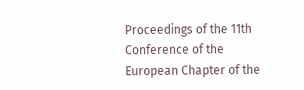Proceedings of the 11th Conference of the European Chapter of the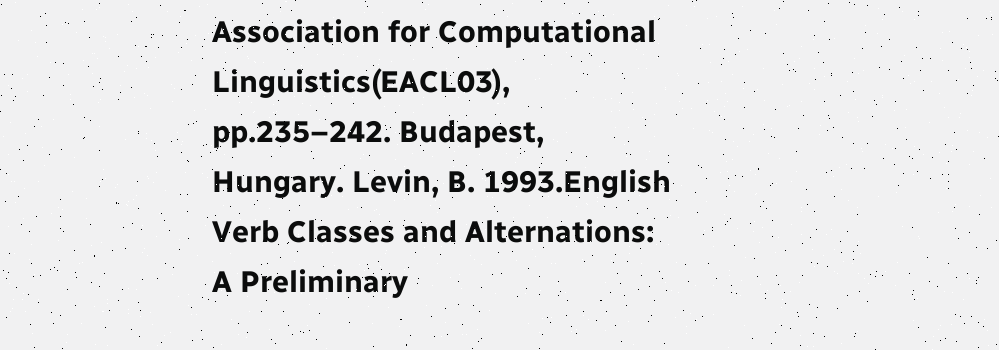Association for Computational Linguistics(EACL03), pp.235–242. Budapest, Hungary. Levin, B. 1993.English Verb Classes and Alternations: A Preliminary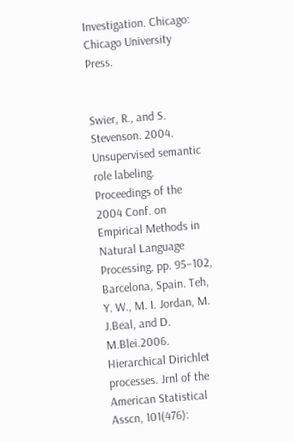Investigation. Chicago: Chicago University Press.


Swier, R., and S. Stevenson. 2004. Unsupervised semantic role labeling. Proceedings of the 2004 Conf. on Empirical Methods in Natural Language Processing, pp. 95–102, Barcelona, Spain. Teh, Y. W., M. I. Jordan, M. J.Beal, and D. M.Blei.2006. Hierarchical Dirichlet processes. Jrnl of the American Statistical Asscn, 101(476):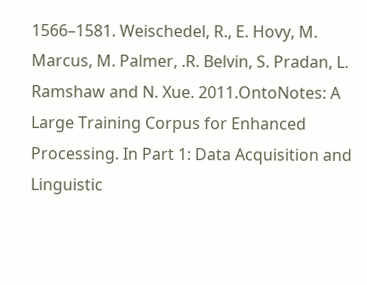1566–1581. Weischedel, R., E. Hovy, M. Marcus, M. Palmer, .R. Belvin, S. Pradan, L. Ramshaw and N. Xue. 2011.OntoNotes: A Large Training Corpus for Enhanced Processing. In Part 1: Data Acquisition and Linguistic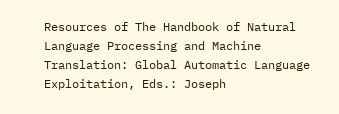Resources of The Handbook of Natural Language Processing and Machine Translation: Global Automatic Language Exploitation, Eds.: Joseph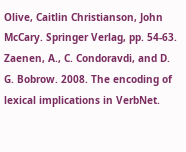Olive, Caitlin Christianson, John McCary. Springer Verlag, pp. 54-63. Zaenen, A., C. Condoravdi, and D. G. Bobrow. 2008. The encoding of lexical implications in VerbNet.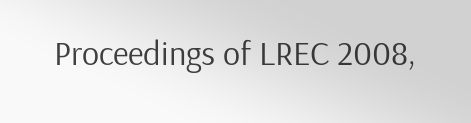Proceedings of LREC 2008,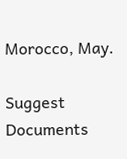Morocco, May.

Suggest Documents